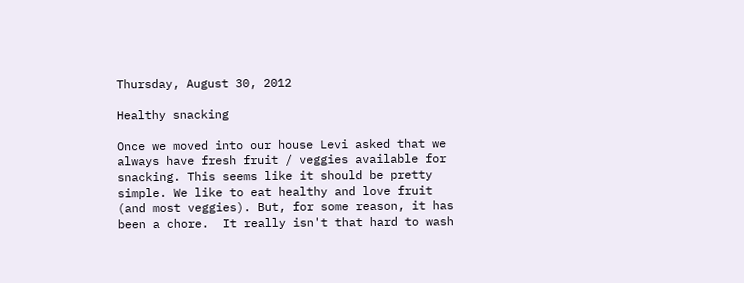Thursday, August 30, 2012

Healthy snacking

Once we moved into our house Levi asked that we always have fresh fruit / veggies available for snacking. This seems like it should be pretty simple. We like to eat healthy and love fruit (and most veggies). But, for some reason, it has been a chore.  It really isn't that hard to wash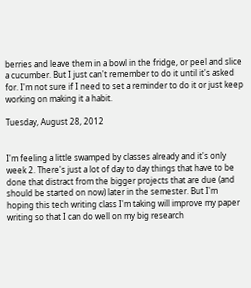berries and leave them in a bowl in the fridge, or peel and slice a cucumber. But I just can't remember to do it until it's asked for. I'm not sure if I need to set a reminder to do it or just keep working on making it a habit.

Tuesday, August 28, 2012


I'm feeling a little swamped by classes already and it's only week 2. There's just a lot of day to day things that have to be done that distract from the bigger projects that are due (and should be started on now) later in the semester. But I'm hoping this tech writing class I'm taking will improve my paper writing so that I can do well on my big research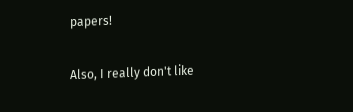papers!

Also, I really don't like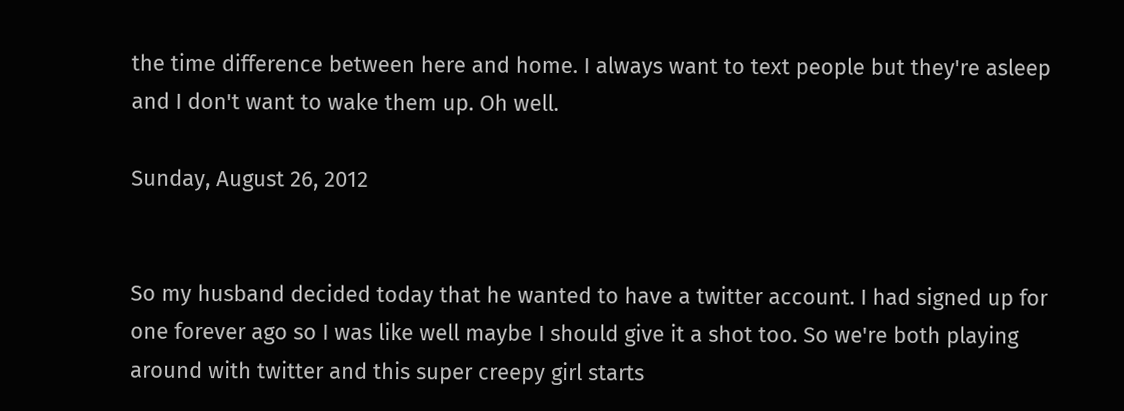the time difference between here and home. I always want to text people but they're asleep and I don't want to wake them up. Oh well.

Sunday, August 26, 2012


So my husband decided today that he wanted to have a twitter account. I had signed up for one forever ago so I was like well maybe I should give it a shot too. So we're both playing around with twitter and this super creepy girl starts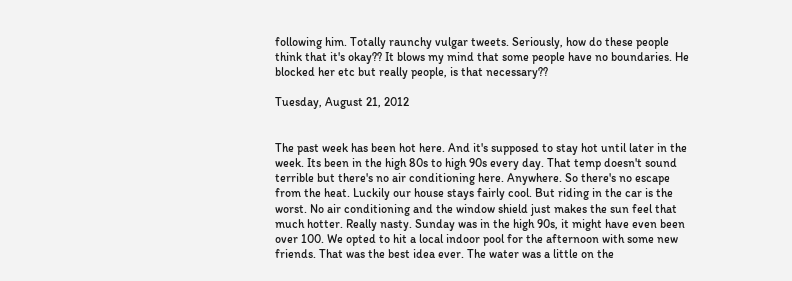following him. Totally raunchy vulgar tweets. Seriously, how do these people think that it's okay?? It blows my mind that some people have no boundaries. He blocked her etc but really people, is that necessary??

Tuesday, August 21, 2012


The past week has been hot here. And it's supposed to stay hot until later in the week. Its been in the high 80s to high 90s every day. That temp doesn't sound terrible but there's no air conditioning here. Anywhere. So there's no escape from the heat. Luckily our house stays fairly cool. But riding in the car is the worst. No air conditioning and the window shield just makes the sun feel that much hotter. Really nasty. Sunday was in the high 90s, it might have even been over 100. We opted to hit a local indoor pool for the afternoon with some new friends. That was the best idea ever. The water was a little on the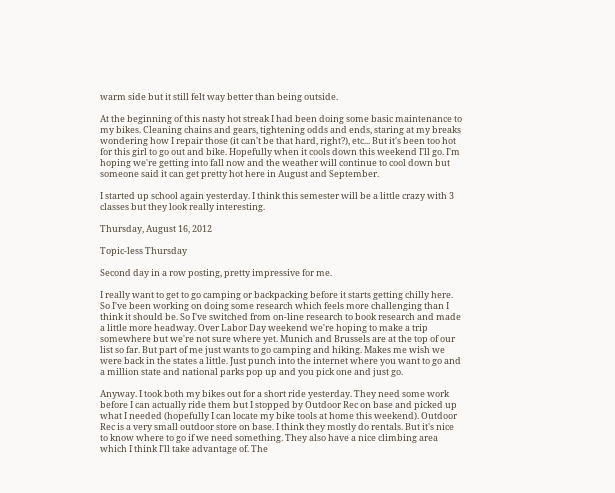warm side but it still felt way better than being outside.

At the beginning of this nasty hot streak I had been doing some basic maintenance to my bikes. Cleaning chains and gears, tightening odds and ends, staring at my breaks wondering how I repair those (it can't be that hard, right?), etc... But it's been too hot for this girl to go out and bike. Hopefully when it cools down this weekend I'll go. I'm hoping we're getting into fall now and the weather will continue to cool down but someone said it can get pretty hot here in August and September.

I started up school again yesterday. I think this semester will be a little crazy with 3 classes but they look really interesting.

Thursday, August 16, 2012

Topic-less Thursday

Second day in a row posting, pretty impressive for me.

I really want to get to go camping or backpacking before it starts getting chilly here. So I've been working on doing some research which feels more challenging than I think it should be. So I've switched from on-line research to book research and made a little more headway. Over Labor Day weekend we're hoping to make a trip somewhere but we're not sure where yet. Munich and Brussels are at the top of our list so far. But part of me just wants to go camping and hiking. Makes me wish we were back in the states a little. Just punch into the internet where you want to go and a million state and national parks pop up and you pick one and just go.

Anyway. I took both my bikes out for a short ride yesterday. They need some work before I can actually ride them but I stopped by Outdoor Rec on base and picked up what I needed (hopefully I can locate my bike tools at home this weekend). Outdoor Rec is a very small outdoor store on base. I think they mostly do rentals. But it's nice to know where to go if we need something. They also have a nice climbing area which I think I'll take advantage of. The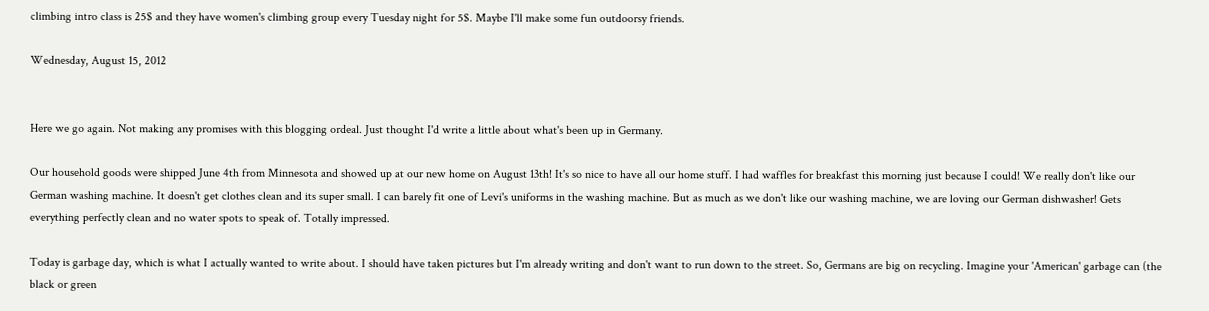climbing intro class is 25$ and they have women's climbing group every Tuesday night for 5$. Maybe I'll make some fun outdoorsy friends.

Wednesday, August 15, 2012


Here we go again. Not making any promises with this blogging ordeal. Just thought I'd write a little about what's been up in Germany.

Our household goods were shipped June 4th from Minnesota and showed up at our new home on August 13th! It's so nice to have all our home stuff. I had waffles for breakfast this morning just because I could! We really don't like our German washing machine. It doesn't get clothes clean and its super small. I can barely fit one of Levi's uniforms in the washing machine. But as much as we don't like our washing machine, we are loving our German dishwasher! Gets everything perfectly clean and no water spots to speak of. Totally impressed.

Today is garbage day, which is what I actually wanted to write about. I should have taken pictures but I'm already writing and don't want to run down to the street. So, Germans are big on recycling. Imagine your 'American' garbage can (the black or green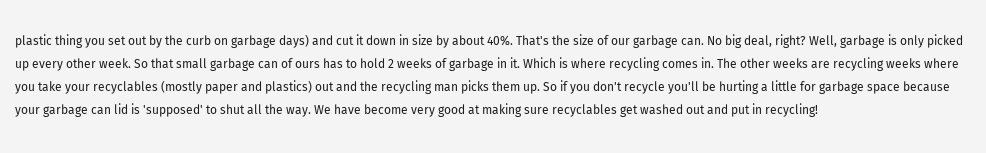plastic thing you set out by the curb on garbage days) and cut it down in size by about 40%. That's the size of our garbage can. No big deal, right? Well, garbage is only picked up every other week. So that small garbage can of ours has to hold 2 weeks of garbage in it. Which is where recycling comes in. The other weeks are recycling weeks where you take your recyclables (mostly paper and plastics) out and the recycling man picks them up. So if you don't recycle you'll be hurting a little for garbage space because your garbage can lid is 'supposed' to shut all the way. We have become very good at making sure recyclables get washed out and put in recycling!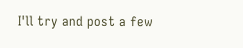I'll try and post a few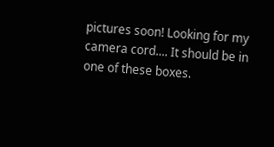pictures soon! Looking for my camera cord.... It should be in one of these boxes.